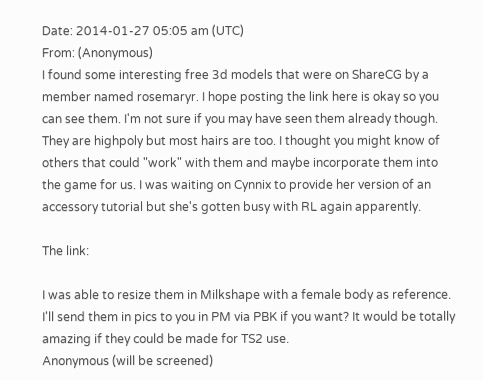Date: 2014-01-27 05:05 am (UTC)
From: (Anonymous)
I found some interesting free 3d models that were on ShareCG by a member named rosemaryr. I hope posting the link here is okay so you can see them. I'm not sure if you may have seen them already though. They are highpoly but most hairs are too. I thought you might know of others that could "work" with them and maybe incorporate them into the game for us. I was waiting on Cynnix to provide her version of an accessory tutorial but she's gotten busy with RL again apparently.

The link:

I was able to resize them in Milkshape with a female body as reference. I'll send them in pics to you in PM via PBK if you want? It would be totally amazing if they could be made for TS2 use.
Anonymous (will be screened)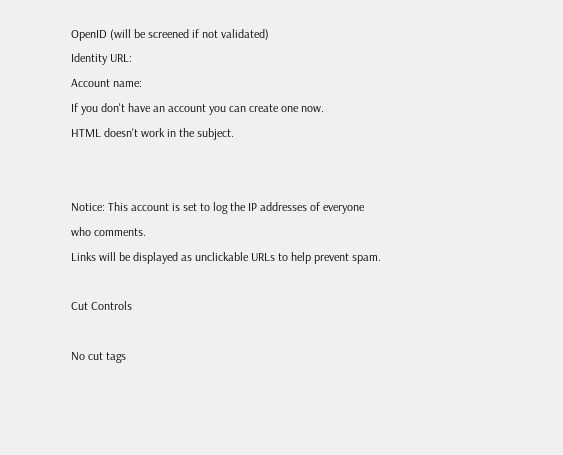OpenID (will be screened if not validated)
Identity URL:
Account name:
If you don't have an account you can create one now.
HTML doesn't work in the subject.


Notice: This account is set to log the IP addresses of everyone who comments.
Links will be displayed as unclickable URLs to help prevent spam.

Cut Controls

No cut tags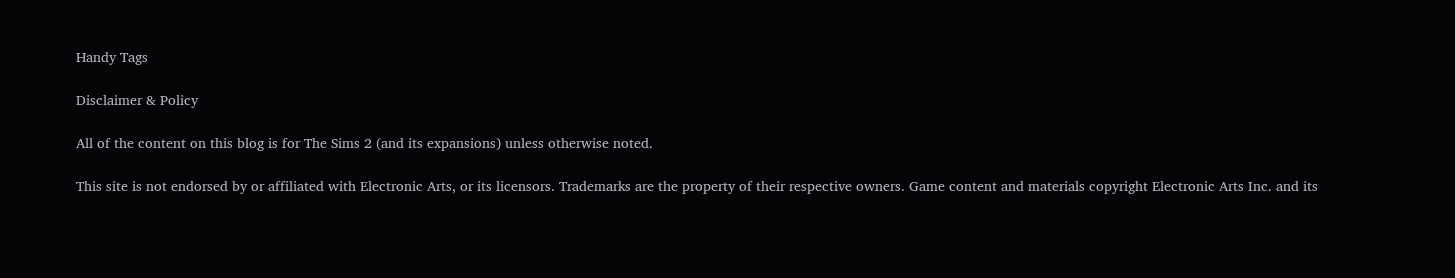Handy Tags

Disclaimer & Policy

All of the content on this blog is for The Sims 2 (and its expansions) unless otherwise noted.

This site is not endorsed by or affiliated with Electronic Arts, or its licensors. Trademarks are the property of their respective owners. Game content and materials copyright Electronic Arts Inc. and its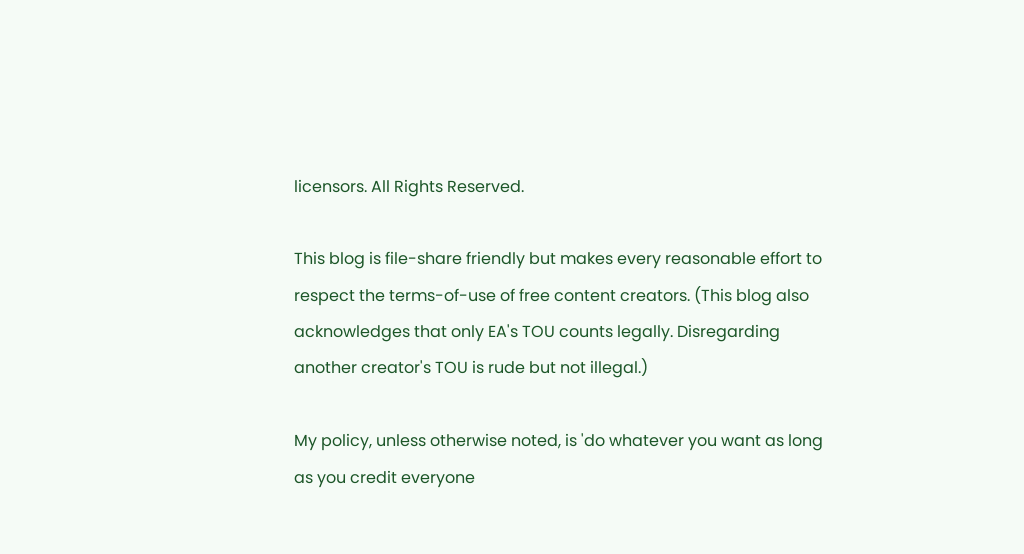licensors. All Rights Reserved.

This blog is file-share friendly but makes every reasonable effort to respect the terms-of-use of free content creators. (This blog also acknowledges that only EA's TOU counts legally. Disregarding another creator's TOU is rude but not illegal.)

My policy, unless otherwise noted, is 'do whatever you want as long as you credit everyone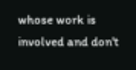whose work is involved and don't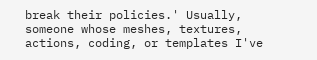break their policies.' Usually, someone whose meshes, textures, actions, coding, or templates I've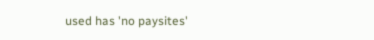used has 'no paysites'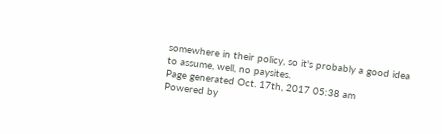somewhere in their policy, so it's probably a good idea to assume, well, no paysites.
Page generated Oct. 17th, 2017 05:38 am
Powered by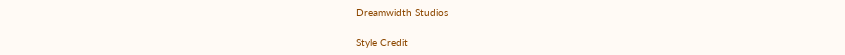Dreamwidth Studios

Style Credit